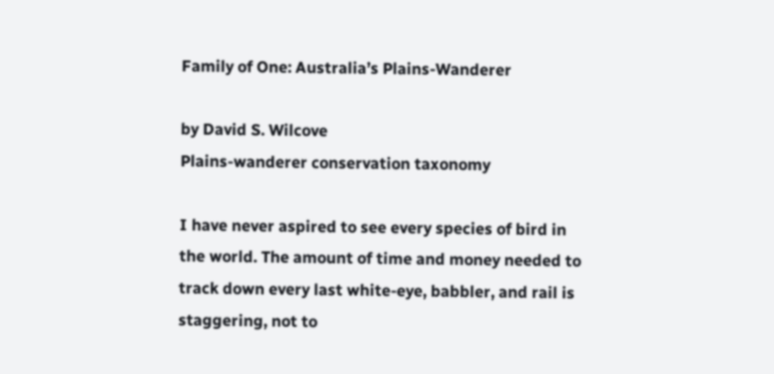Family of One: Australia’s Plains-Wanderer

by David S. Wilcove
Plains-wanderer conservation taxonomy

I have never aspired to see every species of bird in the world. The amount of time and money needed to track down every last white-eye, babbler, and rail is staggering, not to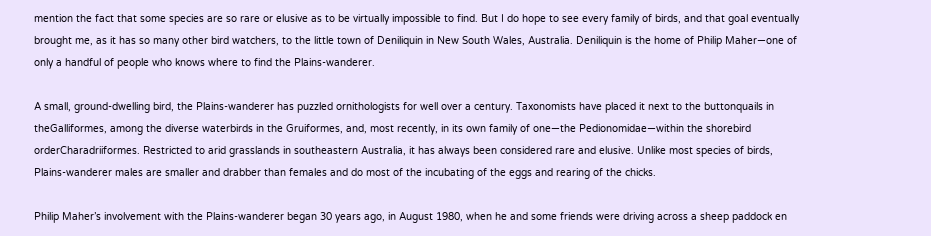mention the fact that some species are so rare or elusive as to be virtually impossible to find. But I do hope to see every family of birds, and that goal eventually brought me, as it has so many other bird watchers, to the little town of Deniliquin in New South Wales, Australia. Deniliquin is the home of Philip Maher—one of only a handful of people who knows where to find the Plains-wanderer.

A small, ground-dwelling bird, the Plains-wanderer has puzzled ornithologists for well over a century. Taxonomists have placed it next to the buttonquails in theGalliformes, among the diverse waterbirds in the Gruiformes, and, most recently, in its own family of one—the Pedionomidae—within the shorebird orderCharadriiformes. Restricted to arid grasslands in southeastern Australia, it has always been considered rare and elusive. Unlike most species of birds, Plains-wanderer males are smaller and drabber than females and do most of the incubating of the eggs and rearing of the chicks.

Philip Maher’s involvement with the Plains-wanderer began 30 years ago, in August 1980, when he and some friends were driving across a sheep paddock en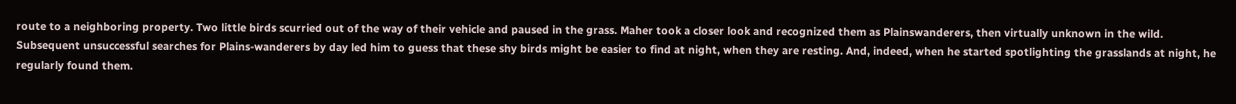route to a neighboring property. Two little birds scurried out of the way of their vehicle and paused in the grass. Maher took a closer look and recognized them as Plainswanderers, then virtually unknown in the wild. Subsequent unsuccessful searches for Plains-wanderers by day led him to guess that these shy birds might be easier to find at night, when they are resting. And, indeed, when he started spotlighting the grasslands at night, he regularly found them.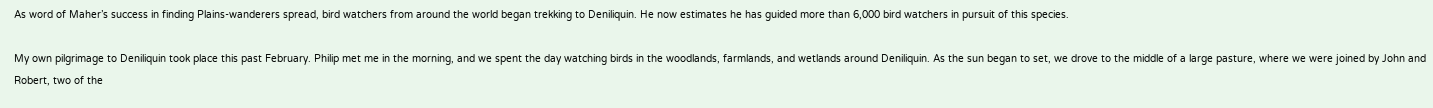As word of Maher’s success in finding Plains-wanderers spread, bird watchers from around the world began trekking to Deniliquin. He now estimates he has guided more than 6,000 bird watchers in pursuit of this species.

My own pilgrimage to Deniliquin took place this past February. Philip met me in the morning, and we spent the day watching birds in the woodlands, farmlands, and wetlands around Deniliquin. As the sun began to set, we drove to the middle of a large pasture, where we were joined by John and Robert, two of the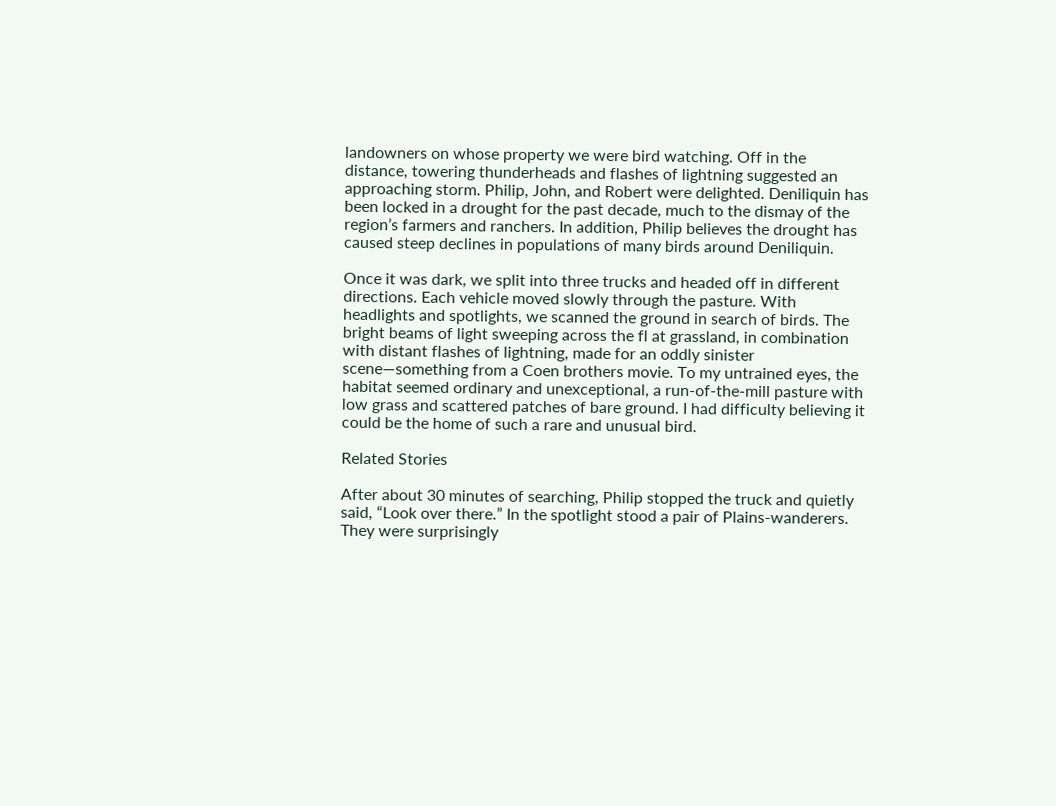landowners on whose property we were bird watching. Off in the distance, towering thunderheads and flashes of lightning suggested an approaching storm. Philip, John, and Robert were delighted. Deniliquin has been locked in a drought for the past decade, much to the dismay of the region’s farmers and ranchers. In addition, Philip believes the drought has caused steep declines in populations of many birds around Deniliquin.

Once it was dark, we split into three trucks and headed off in different directions. Each vehicle moved slowly through the pasture. With headlights and spotlights, we scanned the ground in search of birds. The bright beams of light sweeping across the fl at grassland, in combination with distant flashes of lightning, made for an oddly sinister scene—something from a Coen brothers movie. To my untrained eyes, the habitat seemed ordinary and unexceptional, a run-of-the-mill pasture with low grass and scattered patches of bare ground. I had difficulty believing it could be the home of such a rare and unusual bird.

Related Stories

After about 30 minutes of searching, Philip stopped the truck and quietly said, “Look over there.” In the spotlight stood a pair of Plains-wanderers. They were surprisingly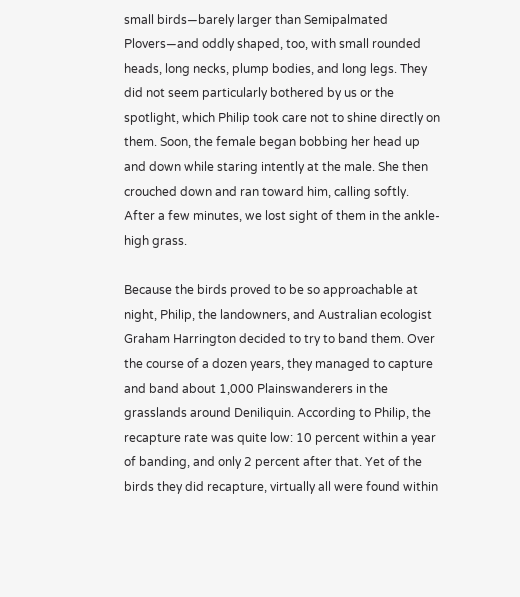small birds—barely larger than Semipalmated Plovers—and oddly shaped, too, with small rounded heads, long necks, plump bodies, and long legs. They did not seem particularly bothered by us or the spotlight, which Philip took care not to shine directly on them. Soon, the female began bobbing her head up and down while staring intently at the male. She then crouched down and ran toward him, calling softly. After a few minutes, we lost sight of them in the ankle-high grass.

Because the birds proved to be so approachable at night, Philip, the landowners, and Australian ecologist Graham Harrington decided to try to band them. Over the course of a dozen years, they managed to capture and band about 1,000 Plainswanderers in the grasslands around Deniliquin. According to Philip, the recapture rate was quite low: 10 percent within a year of banding, and only 2 percent after that. Yet of the birds they did recapture, virtually all were found within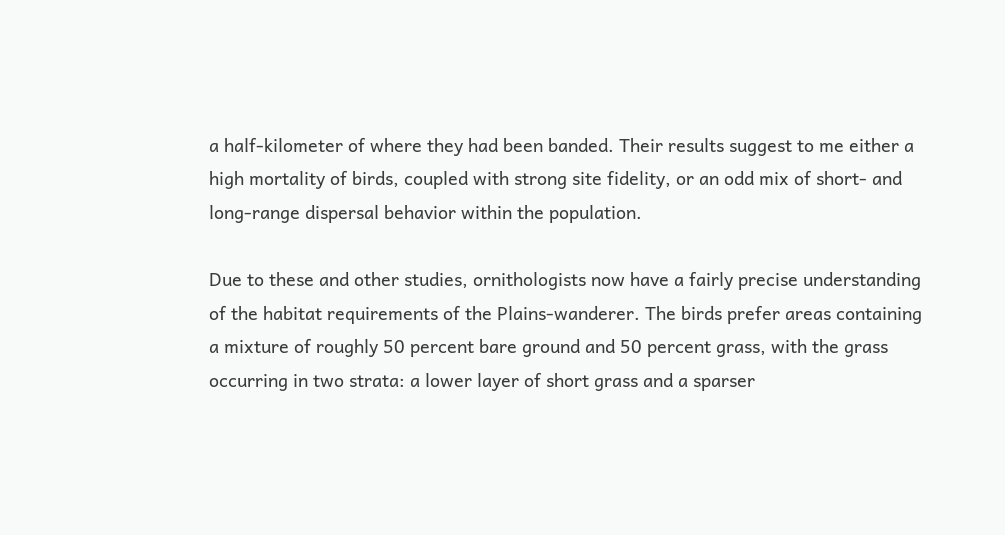a half-kilometer of where they had been banded. Their results suggest to me either a high mortality of birds, coupled with strong site fidelity, or an odd mix of short- and long-range dispersal behavior within the population.

Due to these and other studies, ornithologists now have a fairly precise understanding of the habitat requirements of the Plains-wanderer. The birds prefer areas containing a mixture of roughly 50 percent bare ground and 50 percent grass, with the grass occurring in two strata: a lower layer of short grass and a sparser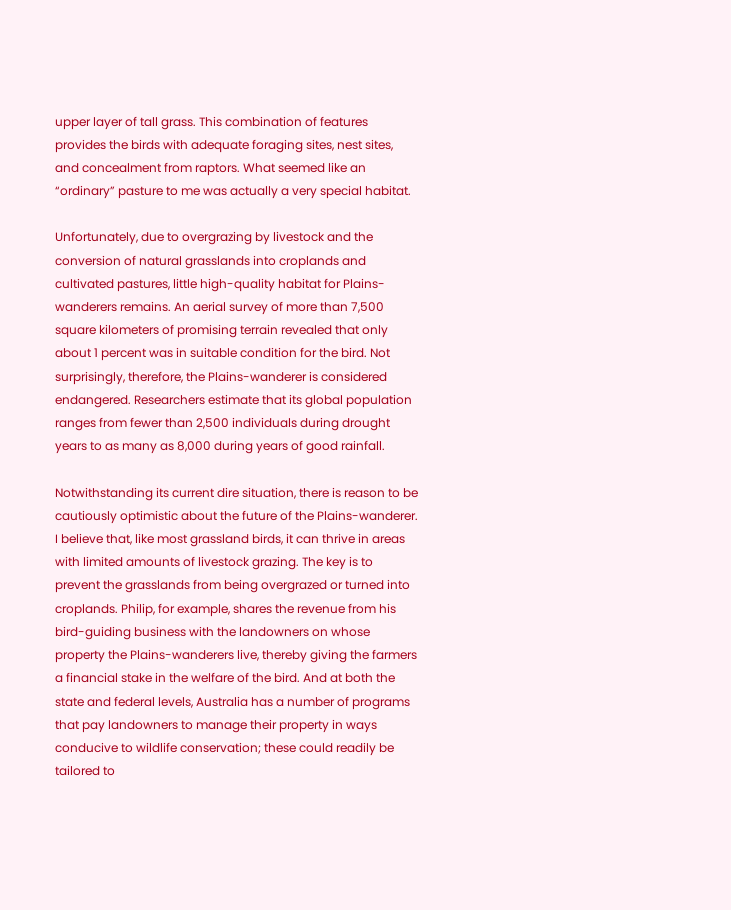upper layer of tall grass. This combination of features provides the birds with adequate foraging sites, nest sites, and concealment from raptors. What seemed like an “ordinary” pasture to me was actually a very special habitat.

Unfortunately, due to overgrazing by livestock and the conversion of natural grasslands into croplands and cultivated pastures, little high-quality habitat for Plains-wanderers remains. An aerial survey of more than 7,500 square kilometers of promising terrain revealed that only about 1 percent was in suitable condition for the bird. Not surprisingly, therefore, the Plains-wanderer is considered endangered. Researchers estimate that its global population ranges from fewer than 2,500 individuals during drought years to as many as 8,000 during years of good rainfall.

Notwithstanding its current dire situation, there is reason to be cautiously optimistic about the future of the Plains-wanderer. I believe that, like most grassland birds, it can thrive in areas with limited amounts of livestock grazing. The key is to prevent the grasslands from being overgrazed or turned into croplands. Philip, for example, shares the revenue from his bird-guiding business with the landowners on whose property the Plains-wanderers live, thereby giving the farmers a financial stake in the welfare of the bird. And at both the state and federal levels, Australia has a number of programs that pay landowners to manage their property in ways conducive to wildlife conservation; these could readily be tailored to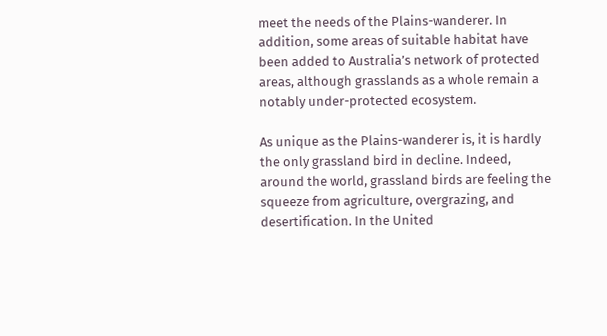meet the needs of the Plains-wanderer. In addition, some areas of suitable habitat have been added to Australia’s network of protected areas, although grasslands as a whole remain a notably under-protected ecosystem.

As unique as the Plains-wanderer is, it is hardly the only grassland bird in decline. Indeed, around the world, grassland birds are feeling the squeeze from agriculture, overgrazing, and desertification. In the United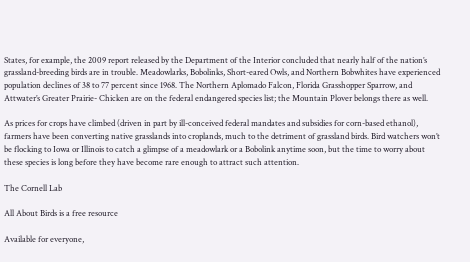States, for example, the 2009 report released by the Department of the Interior concluded that nearly half of the nation’s grassland-breeding birds are in trouble. Meadowlarks, Bobolinks, Short-eared Owls, and Northern Bobwhites have experienced population declines of 38 to 77 percent since 1968. The Northern Aplomado Falcon, Florida Grasshopper Sparrow, and Attwater’s Greater Prairie- Chicken are on the federal endangered species list; the Mountain Plover belongs there as well.

As prices for crops have climbed (driven in part by ill-conceived federal mandates and subsidies for corn-based ethanol), farmers have been converting native grasslands into croplands, much to the detriment of grassland birds. Bird watchers won’t be flocking to Iowa or Illinois to catch a glimpse of a meadowlark or a Bobolink anytime soon, but the time to worry about these species is long before they have become rare enough to attract such attention.

The Cornell Lab

All About Birds is a free resource

Available for everyone,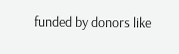funded by donors like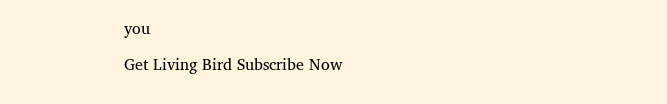you

Get Living Bird Subscribe Now